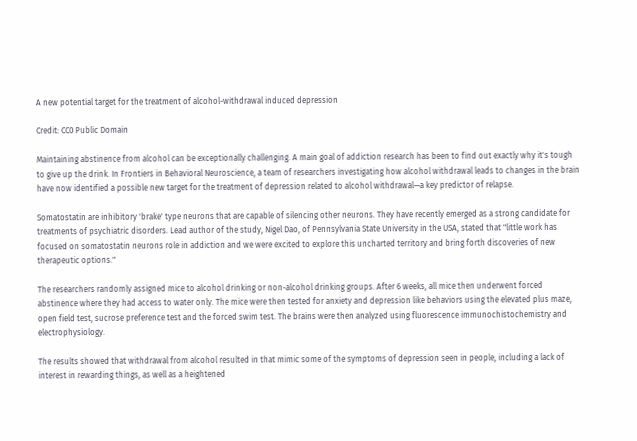A new potential target for the treatment of alcohol-withdrawal induced depression

Credit: CC0 Public Domain

Maintaining abstinence from alcohol can be exceptionally challenging. A main goal of addiction research has been to find out exactly why it's tough to give up the drink. In Frontiers in Behavioral Neuroscience, a team of researchers investigating how alcohol withdrawal leads to changes in the brain have now identified a possible new target for the treatment of depression related to alcohol withdrawal—a key predictor of relapse.

Somatostatin are inhibitory 'brake' type neurons that are capable of silencing other neurons. They have recently emerged as a strong candidate for treatments of psychiatric disorders. Lead author of the study, Nigel Dao, of Pennsylvania State University in the USA, stated that "little work has focused on somatostatin neurons role in addiction and we were excited to explore this uncharted territory and bring forth discoveries of new therapeutic options."

The researchers randomly assigned mice to alcohol drinking or non-alcohol drinking groups. After 6 weeks, all mice then underwent forced abstinence where they had access to water only. The mice were then tested for anxiety and depression like behaviors using the elevated plus maze, open field test, sucrose preference test and the forced swim test. The brains were then analyzed using fluorescence immunochistochemistry and electrophysiology.

The results showed that withdrawal from alcohol resulted in that mimic some of the symptoms of depression seen in people, including a lack of interest in rewarding things, as well as a heightened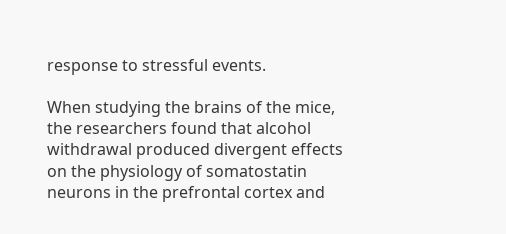response to stressful events.

When studying the brains of the mice, the researchers found that alcohol withdrawal produced divergent effects on the physiology of somatostatin neurons in the prefrontal cortex and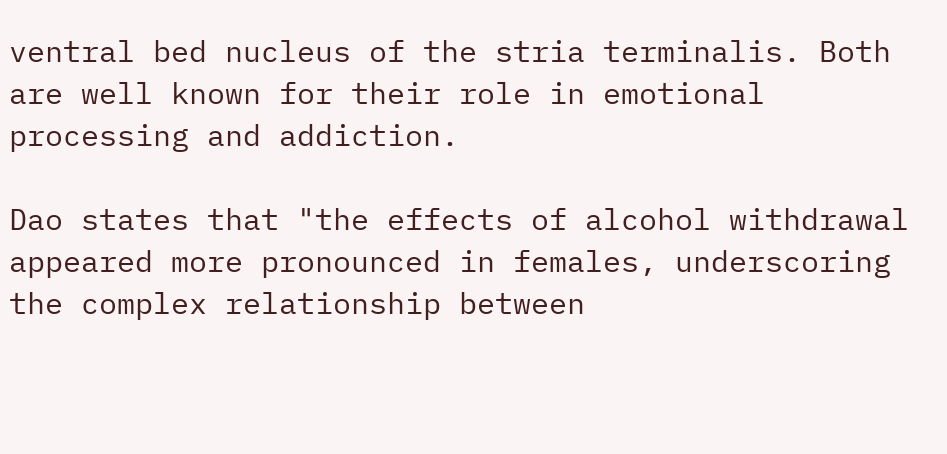ventral bed nucleus of the stria terminalis. Both are well known for their role in emotional processing and addiction.

Dao states that "the effects of alcohol withdrawal appeared more pronounced in females, underscoring the complex relationship between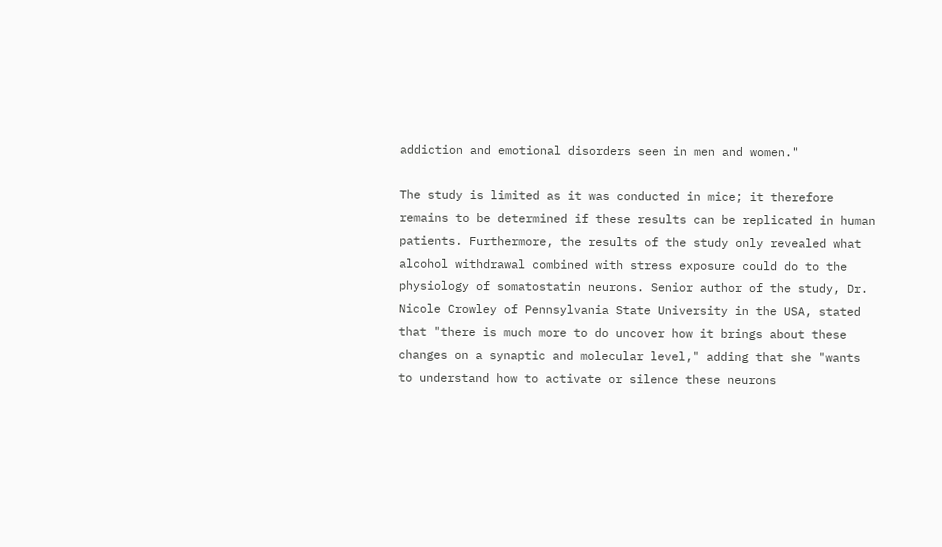addiction and emotional disorders seen in men and women."

The study is limited as it was conducted in mice; it therefore remains to be determined if these results can be replicated in human patients. Furthermore, the results of the study only revealed what alcohol withdrawal combined with stress exposure could do to the physiology of somatostatin neurons. Senior author of the study, Dr. Nicole Crowley of Pennsylvania State University in the USA, stated that "there is much more to do uncover how it brings about these changes on a synaptic and molecular level," adding that she "wants to understand how to activate or silence these neurons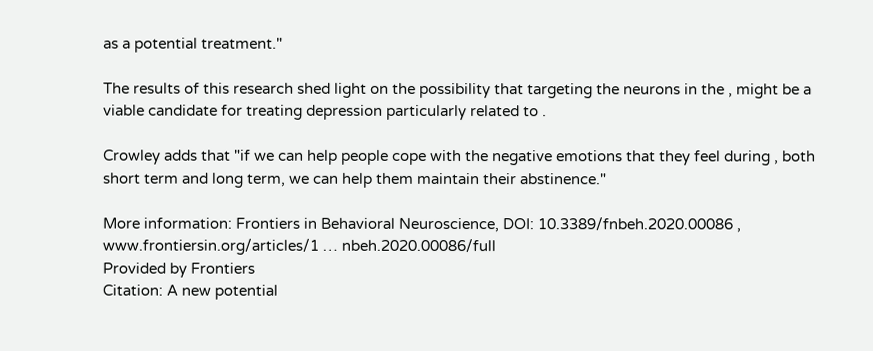as a potential treatment."

The results of this research shed light on the possibility that targeting the neurons in the , might be a viable candidate for treating depression particularly related to .

Crowley adds that "if we can help people cope with the negative emotions that they feel during , both short term and long term, we can help them maintain their abstinence."

More information: Frontiers in Behavioral Neuroscience, DOI: 10.3389/fnbeh.2020.00086 , www.frontiersin.org/articles/1 … nbeh.2020.00086/full
Provided by Frontiers
Citation: A new potential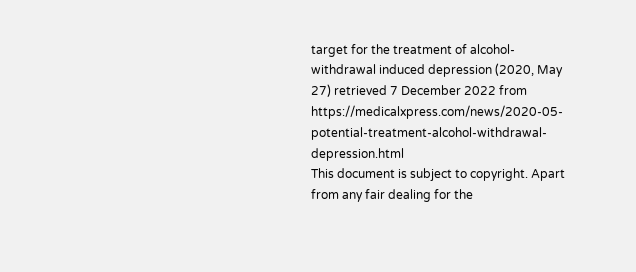target for the treatment of alcohol-withdrawal induced depression (2020, May 27) retrieved 7 December 2022 from https://medicalxpress.com/news/2020-05-potential-treatment-alcohol-withdrawal-depression.html
This document is subject to copyright. Apart from any fair dealing for the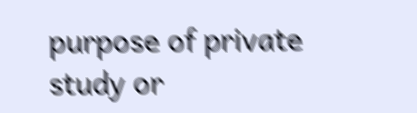purpose of private study or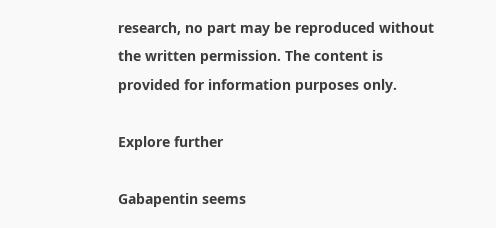research, no part may be reproduced without the written permission. The content is provided for information purposes only.

Explore further

Gabapentin seems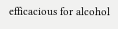efficacious for alcohol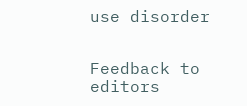use disorder


Feedback to editors